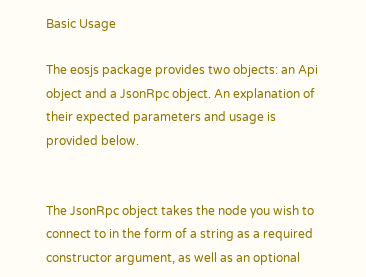Basic Usage

The eosjs package provides two objects: an Api object and a JsonRpc object. An explanation of their expected parameters and usage is provided below.


The JsonRpc object takes the node you wish to connect to in the form of a string as a required constructor argument, as well as an optional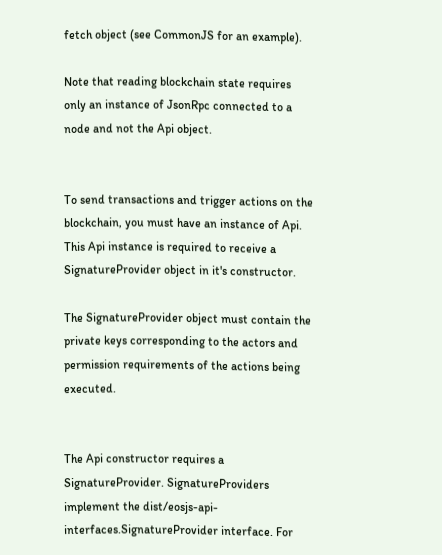fetch object (see CommonJS for an example).

Note that reading blockchain state requires only an instance of JsonRpc connected to a node and not the Api object.


To send transactions and trigger actions on the blockchain, you must have an instance of Api. This Api instance is required to receive a SignatureProvider object in it's constructor.

The SignatureProvider object must contain the private keys corresponding to the actors and permission requirements of the actions being executed.


The Api constructor requires a SignatureProvider. SignatureProviders implement the dist/eosjs-api-interfaces.SignatureProvider interface. For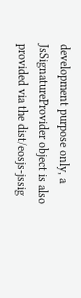development purpose only, a JsSignatureProvider object is also provided via the dist/eosjs-jssig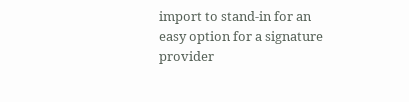import to stand-in for an easy option for a signature provider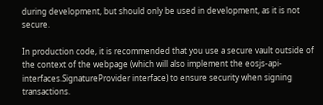during development, but should only be used in development, as it is not secure.

In production code, it is recommended that you use a secure vault outside of the context of the webpage (which will also implement the eosjs-api-interfaces.SignatureProvider interface) to ensure security when signing transactions.